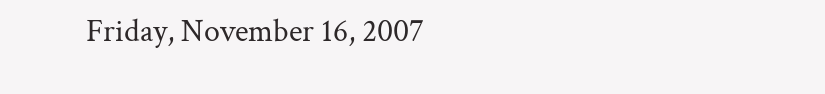Friday, November 16, 2007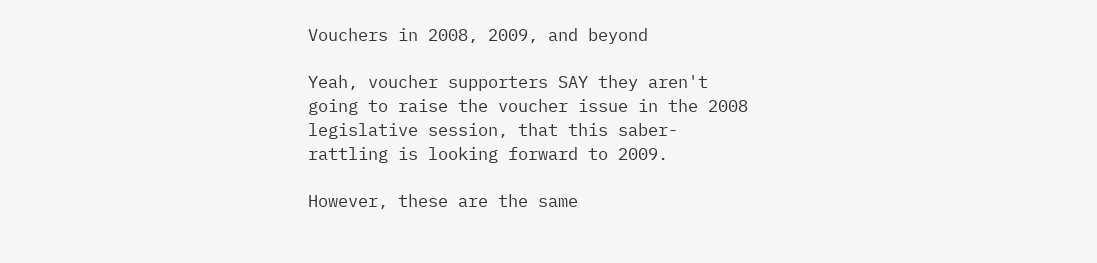Vouchers in 2008, 2009, and beyond

Yeah, voucher supporters SAY they aren't going to raise the voucher issue in the 2008 legislative session, that this saber-rattling is looking forward to 2009.

However, these are the same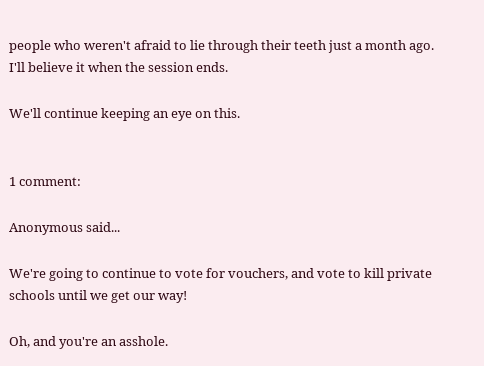people who weren't afraid to lie through their teeth just a month ago. I'll believe it when the session ends.

We'll continue keeping an eye on this.


1 comment:

Anonymous said...

We're going to continue to vote for vouchers, and vote to kill private schools until we get our way!

Oh, and you're an asshole.